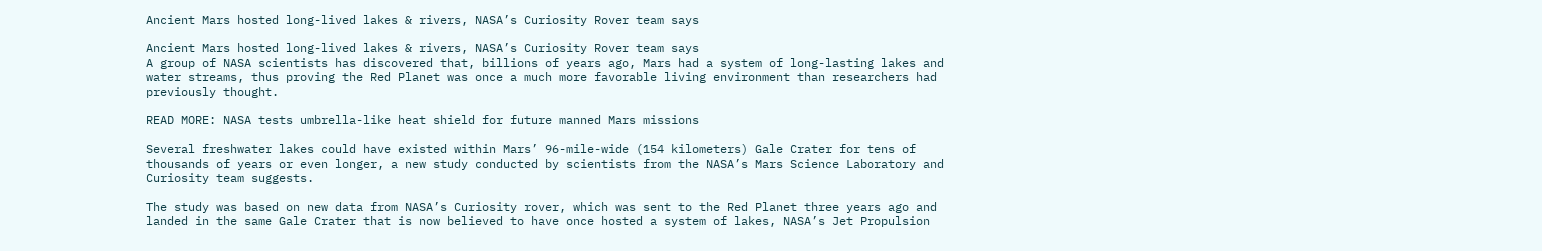Ancient Mars hosted long-lived lakes & rivers, NASA’s Curiosity Rover team says

Ancient Mars hosted long-lived lakes & rivers, NASA’s Curiosity Rover team says
A group of NASA scientists has discovered that, billions of years ago, Mars had a system of long-lasting lakes and water streams, thus proving the Red Planet was once a much more favorable living environment than researchers had previously thought.

READ MORE: NASA tests umbrella-like heat shield for future manned Mars missions

Several freshwater lakes could have existed within Mars’ 96-mile-wide (154 kilometers) Gale Crater for tens of thousands of years or even longer, a new study conducted by scientists from the NASA’s Mars Science Laboratory and Curiosity team suggests.

The study was based on new data from NASA’s Curiosity rover, which was sent to the Red Planet three years ago and landed in the same Gale Crater that is now believed to have once hosted a system of lakes, NASA’s Jet Propulsion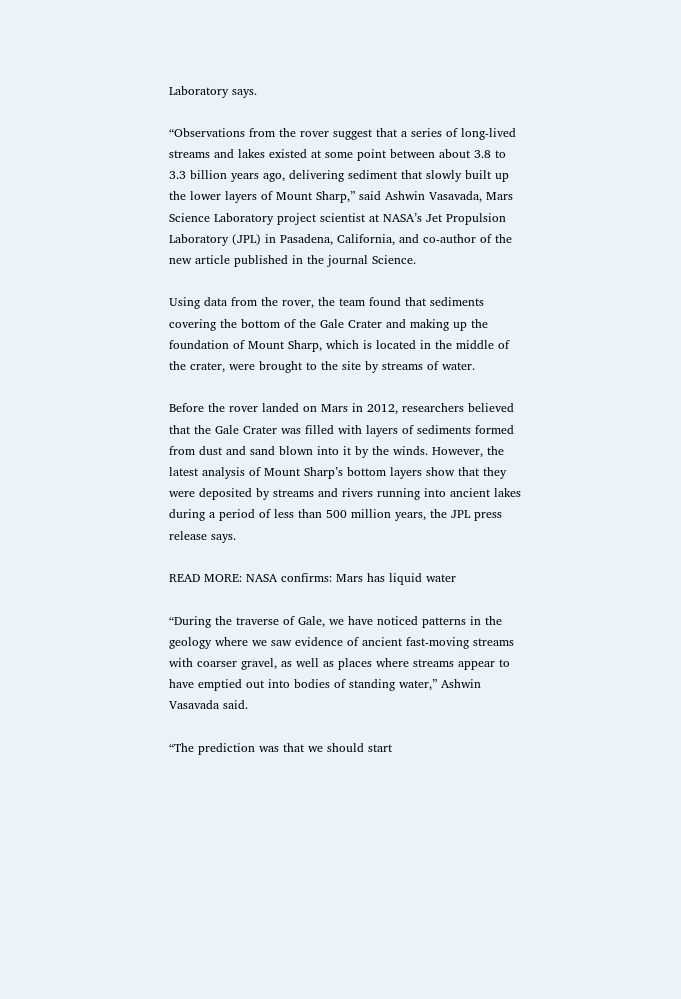Laboratory says.

“Observations from the rover suggest that a series of long-lived streams and lakes existed at some point between about 3.8 to 3.3 billion years ago, delivering sediment that slowly built up the lower layers of Mount Sharp,” said Ashwin Vasavada, Mars Science Laboratory project scientist at NASA’s Jet Propulsion Laboratory (JPL) in Pasadena, California, and co-author of the new article published in the journal Science.

Using data from the rover, the team found that sediments covering the bottom of the Gale Crater and making up the foundation of Mount Sharp, which is located in the middle of the crater, were brought to the site by streams of water.

Before the rover landed on Mars in 2012, researchers believed that the Gale Crater was filled with layers of sediments formed from dust and sand blown into it by the winds. However, the latest analysis of Mount Sharp’s bottom layers show that they were deposited by streams and rivers running into ancient lakes during a period of less than 500 million years, the JPL press release says.

READ MORE: NASA confirms: Mars has liquid water

“During the traverse of Gale, we have noticed patterns in the geology where we saw evidence of ancient fast-moving streams with coarser gravel, as well as places where streams appear to have emptied out into bodies of standing water,” Ashwin Vasavada said.

“The prediction was that we should start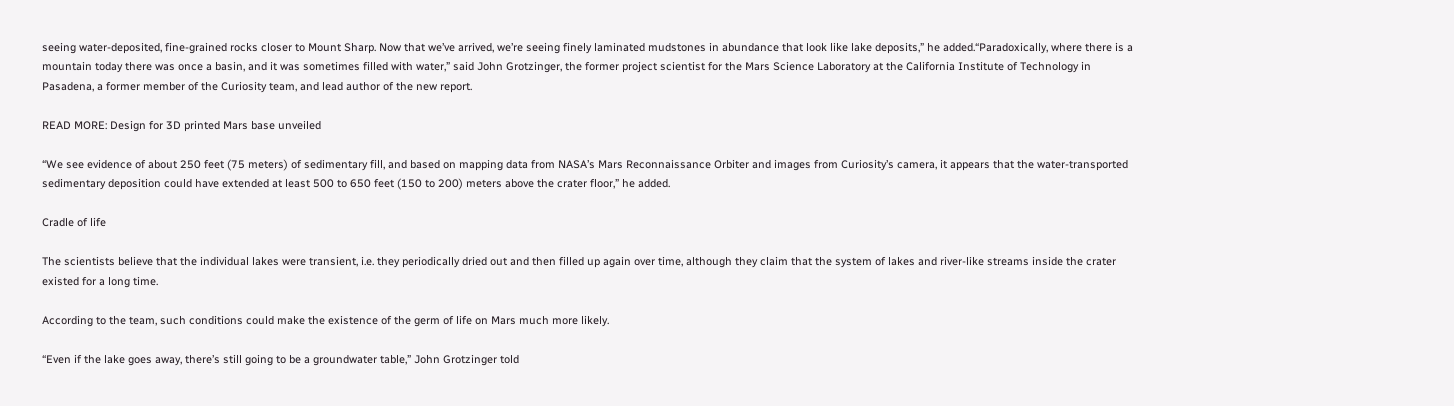seeing water-deposited, fine-grained rocks closer to Mount Sharp. Now that we’ve arrived, we’re seeing finely laminated mudstones in abundance that look like lake deposits,” he added.“Paradoxically, where there is a mountain today there was once a basin, and it was sometimes filled with water,” said John Grotzinger, the former project scientist for the Mars Science Laboratory at the California Institute of Technology in Pasadena, a former member of the Curiosity team, and lead author of the new report.

READ MORE: Design for 3D printed Mars base unveiled

“We see evidence of about 250 feet (75 meters) of sedimentary fill, and based on mapping data from NASA’s Mars Reconnaissance Orbiter and images from Curiosity’s camera, it appears that the water-transported sedimentary deposition could have extended at least 500 to 650 feet (150 to 200) meters above the crater floor,” he added.

Cradle of life

The scientists believe that the individual lakes were transient, i.e. they periodically dried out and then filled up again over time, although they claim that the system of lakes and river-like streams inside the crater existed for a long time.

According to the team, such conditions could make the existence of the germ of life on Mars much more likely.

“Even if the lake goes away, there’s still going to be a groundwater table,” John Grotzinger told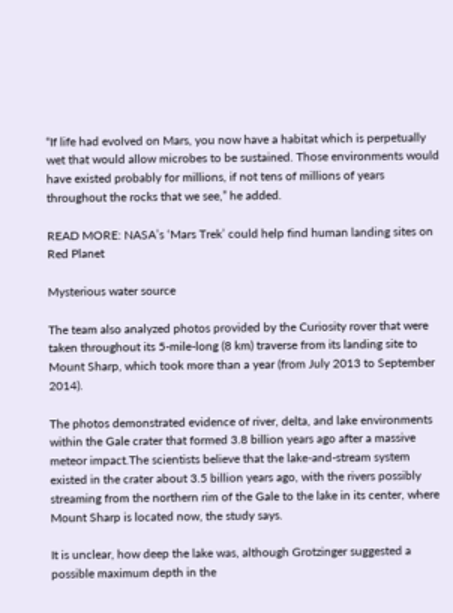“If life had evolved on Mars, you now have a habitat which is perpetually wet that would allow microbes to be sustained. Those environments would have existed probably for millions, if not tens of millions of years throughout the rocks that we see,” he added.

READ MORE: NASA’s ‘Mars Trek’ could help find human landing sites on Red Planet

Mysterious water source

The team also analyzed photos provided by the Curiosity rover that were taken throughout its 5-mile-long (8 km) traverse from its landing site to Mount Sharp, which took more than a year (from July 2013 to September 2014).

The photos demonstrated evidence of river, delta, and lake environments within the Gale crater that formed 3.8 billion years ago after a massive meteor impact.The scientists believe that the lake-and-stream system existed in the crater about 3.5 billion years ago, with the rivers possibly streaming from the northern rim of the Gale to the lake in its center, where Mount Sharp is located now, the study says.

It is unclear, how deep the lake was, although Grotzinger suggested a possible maximum depth in the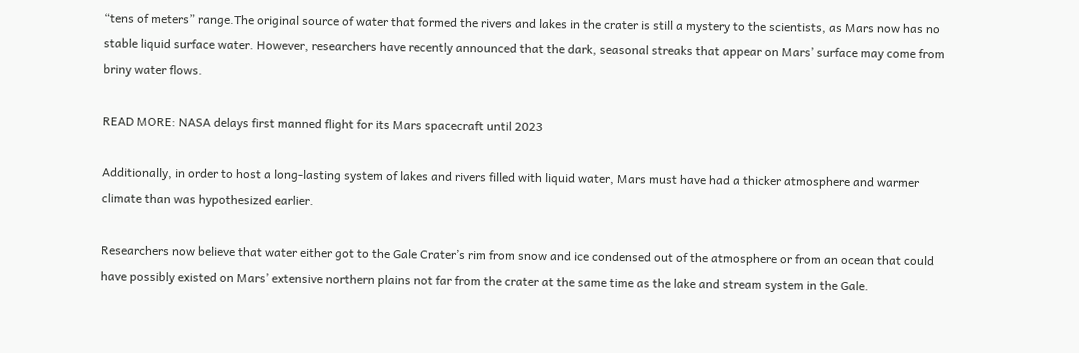“tens of meters” range.The original source of water that formed the rivers and lakes in the crater is still a mystery to the scientists, as Mars now has no stable liquid surface water. However, researchers have recently announced that the dark, seasonal streaks that appear on Mars’ surface may come from briny water flows.

READ MORE: NASA delays first manned flight for its Mars spacecraft until 2023

Additionally, in order to host a long-lasting system of lakes and rivers filled with liquid water, Mars must have had a thicker atmosphere and warmer climate than was hypothesized earlier.

Researchers now believe that water either got to the Gale Crater’s rim from snow and ice condensed out of the atmosphere or from an ocean that could have possibly existed on Mars’ extensive northern plains not far from the crater at the same time as the lake and stream system in the Gale.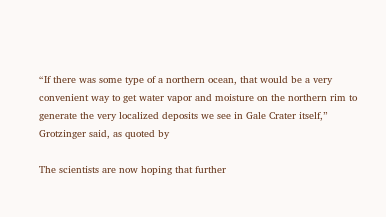“If there was some type of a northern ocean, that would be a very convenient way to get water vapor and moisture on the northern rim to generate the very localized deposits we see in Gale Crater itself,” Grotzinger said, as quoted by

The scientists are now hoping that further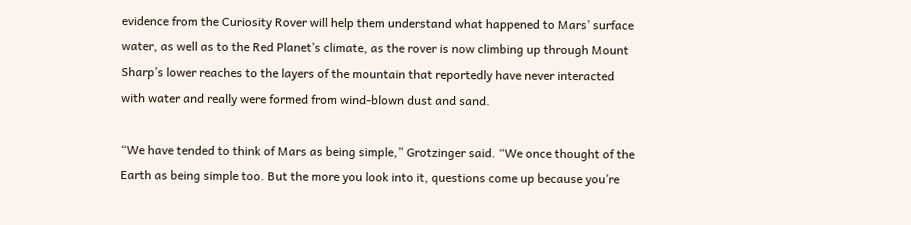evidence from the Curiosity Rover will help them understand what happened to Mars’ surface water, as well as to the Red Planet’s climate, as the rover is now climbing up through Mount Sharp’s lower reaches to the layers of the mountain that reportedly have never interacted with water and really were formed from wind-blown dust and sand.

“We have tended to think of Mars as being simple,” Grotzinger said. “We once thought of the Earth as being simple too. But the more you look into it, questions come up because you’re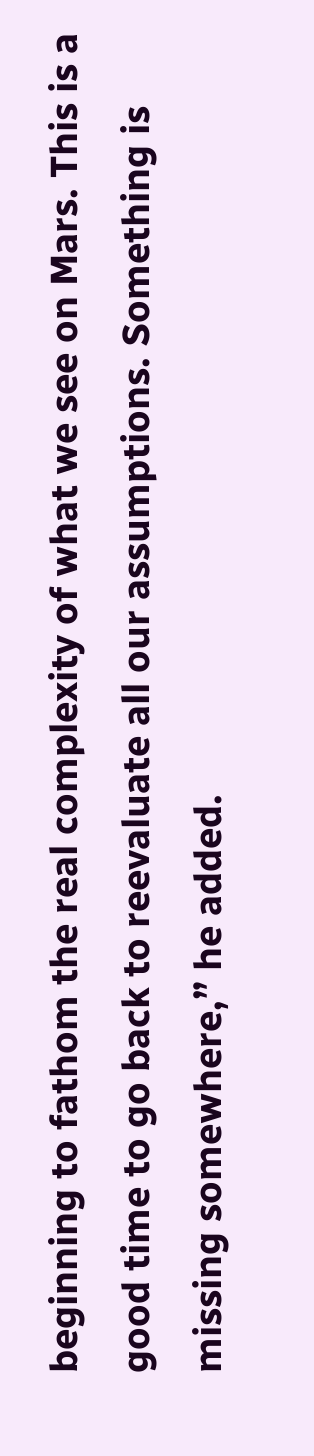beginning to fathom the real complexity of what we see on Mars. This is a good time to go back to reevaluate all our assumptions. Something is missing somewhere,” he added.